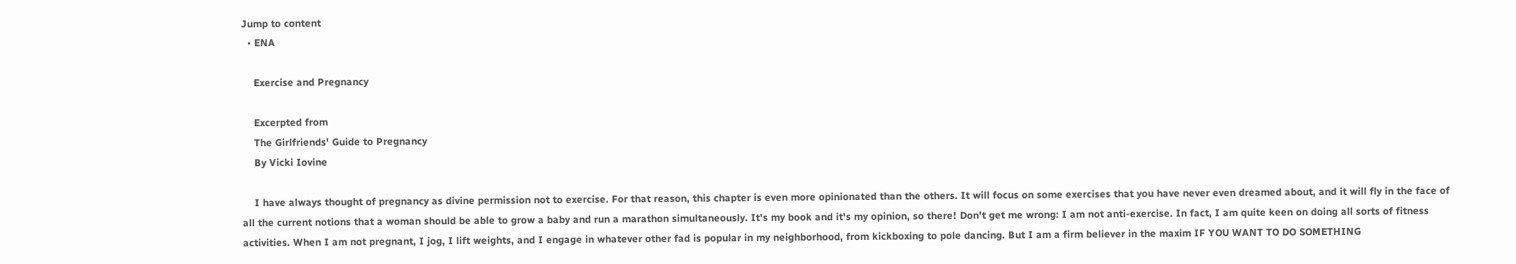Jump to content
  • ENA

    Exercise and Pregnancy

    Excerpted from
    The Girlfriends' Guide to Pregnancy
    By Vicki Iovine

    I have always thought of pregnancy as divine permission not to exercise. For that reason, this chapter is even more opinionated than the others. It will focus on some exercises that you have never even dreamed about, and it will fly in the face of all the current notions that a woman should be able to grow a baby and run a marathon simultaneously. It's my book and it's my opinion, so there! Don't get me wrong: I am not anti-exercise. In fact, I am quite keen on doing all sorts of fitness activities. When I am not pregnant, I jog, I lift weights, and I engage in whatever other fad is popular in my neighborhood, from kickboxing to pole dancing. But I am a firm believer in the maxim IF YOU WANT TO DO SOMETHING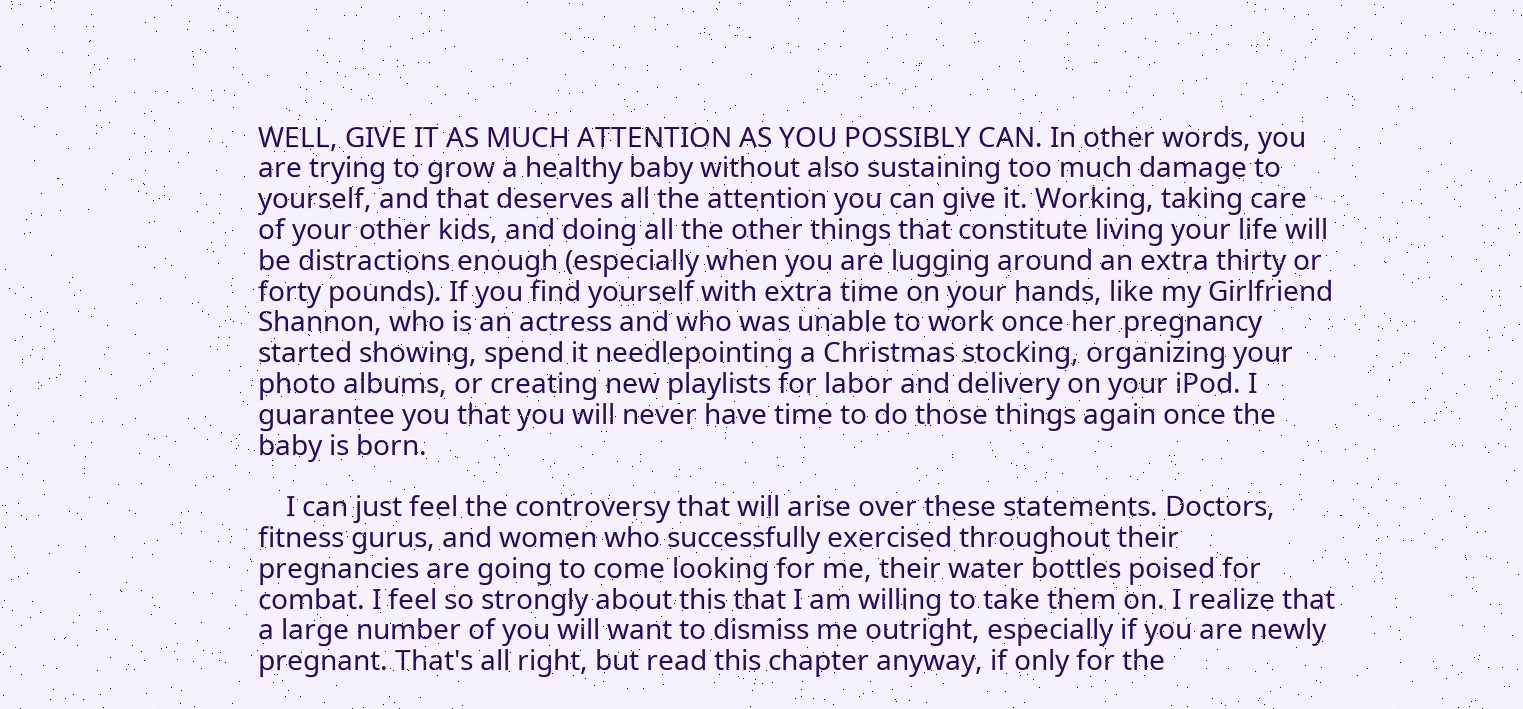WELL, GIVE IT AS MUCH ATTENTION AS YOU POSSIBLY CAN. In other words, you are trying to grow a healthy baby without also sustaining too much damage to yourself, and that deserves all the attention you can give it. Working, taking care of your other kids, and doing all the other things that constitute living your life will be distractions enough (especially when you are lugging around an extra thirty or forty pounds). If you find yourself with extra time on your hands, like my Girlfriend Shannon, who is an actress and who was unable to work once her pregnancy started showing, spend it needlepointing a Christmas stocking, organizing your photo albums, or creating new playlists for labor and delivery on your iPod. I guarantee you that you will never have time to do those things again once the baby is born.

    I can just feel the controversy that will arise over these statements. Doctors, fitness gurus, and women who successfully exercised throughout their pregnancies are going to come looking for me, their water bottles poised for combat. I feel so strongly about this that I am willing to take them on. I realize that a large number of you will want to dismiss me outright, especially if you are newly pregnant. That's all right, but read this chapter anyway, if only for the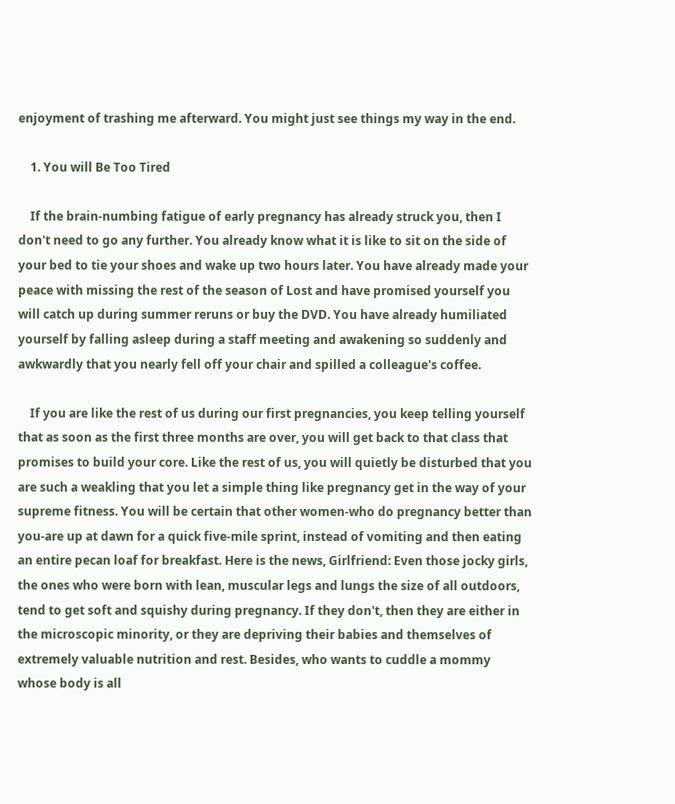enjoyment of trashing me afterward. You might just see things my way in the end.

    1. You will Be Too Tired

    If the brain-numbing fatigue of early pregnancy has already struck you, then I don't need to go any further. You already know what it is like to sit on the side of your bed to tie your shoes and wake up two hours later. You have already made your peace with missing the rest of the season of Lost and have promised yourself you will catch up during summer reruns or buy the DVD. You have already humiliated yourself by falling asleep during a staff meeting and awakening so suddenly and awkwardly that you nearly fell off your chair and spilled a colleague's coffee.

    If you are like the rest of us during our first pregnancies, you keep telling yourself that as soon as the first three months are over, you will get back to that class that promises to build your core. Like the rest of us, you will quietly be disturbed that you are such a weakling that you let a simple thing like pregnancy get in the way of your supreme fitness. You will be certain that other women-who do pregnancy better than you-are up at dawn for a quick five-mile sprint, instead of vomiting and then eating an entire pecan loaf for breakfast. Here is the news, Girlfriend: Even those jocky girls, the ones who were born with lean, muscular legs and lungs the size of all outdoors, tend to get soft and squishy during pregnancy. If they don't, then they are either in the microscopic minority, or they are depriving their babies and themselves of extremely valuable nutrition and rest. Besides, who wants to cuddle a mommy whose body is all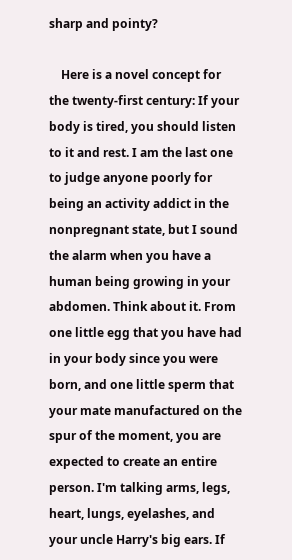sharp and pointy?

    Here is a novel concept for the twenty-first century: If your body is tired, you should listen to it and rest. I am the last one to judge anyone poorly for being an activity addict in the nonpregnant state, but I sound the alarm when you have a human being growing in your abdomen. Think about it. From one little egg that you have had in your body since you were born, and one little sperm that your mate manufactured on the spur of the moment, you are expected to create an entire person. I'm talking arms, legs, heart, lungs, eyelashes, and your uncle Harry's big ears. If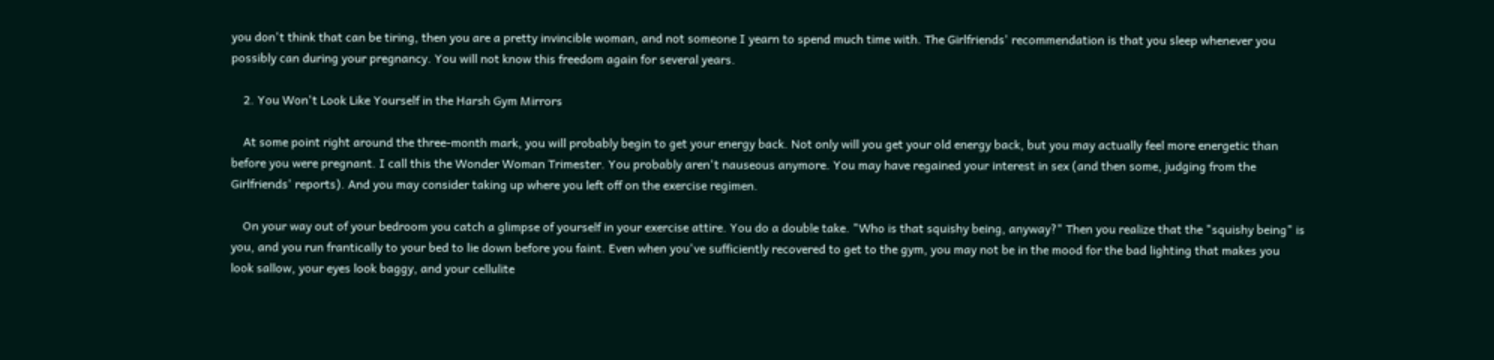you don't think that can be tiring, then you are a pretty invincible woman, and not someone I yearn to spend much time with. The Girlfriends' recommendation is that you sleep whenever you possibly can during your pregnancy. You will not know this freedom again for several years.

    2. You Won't Look Like Yourself in the Harsh Gym Mirrors

    At some point right around the three-month mark, you will probably begin to get your energy back. Not only will you get your old energy back, but you may actually feel more energetic than before you were pregnant. I call this the Wonder Woman Trimester. You probably aren't nauseous anymore. You may have regained your interest in sex (and then some, judging from the Girlfriends' reports). And you may consider taking up where you left off on the exercise regimen.

    On your way out of your bedroom you catch a glimpse of yourself in your exercise attire. You do a double take. "Who is that squishy being, anyway?" Then you realize that the "squishy being" is you, and you run frantically to your bed to lie down before you faint. Even when you've sufficiently recovered to get to the gym, you may not be in the mood for the bad lighting that makes you look sallow, your eyes look baggy, and your cellulite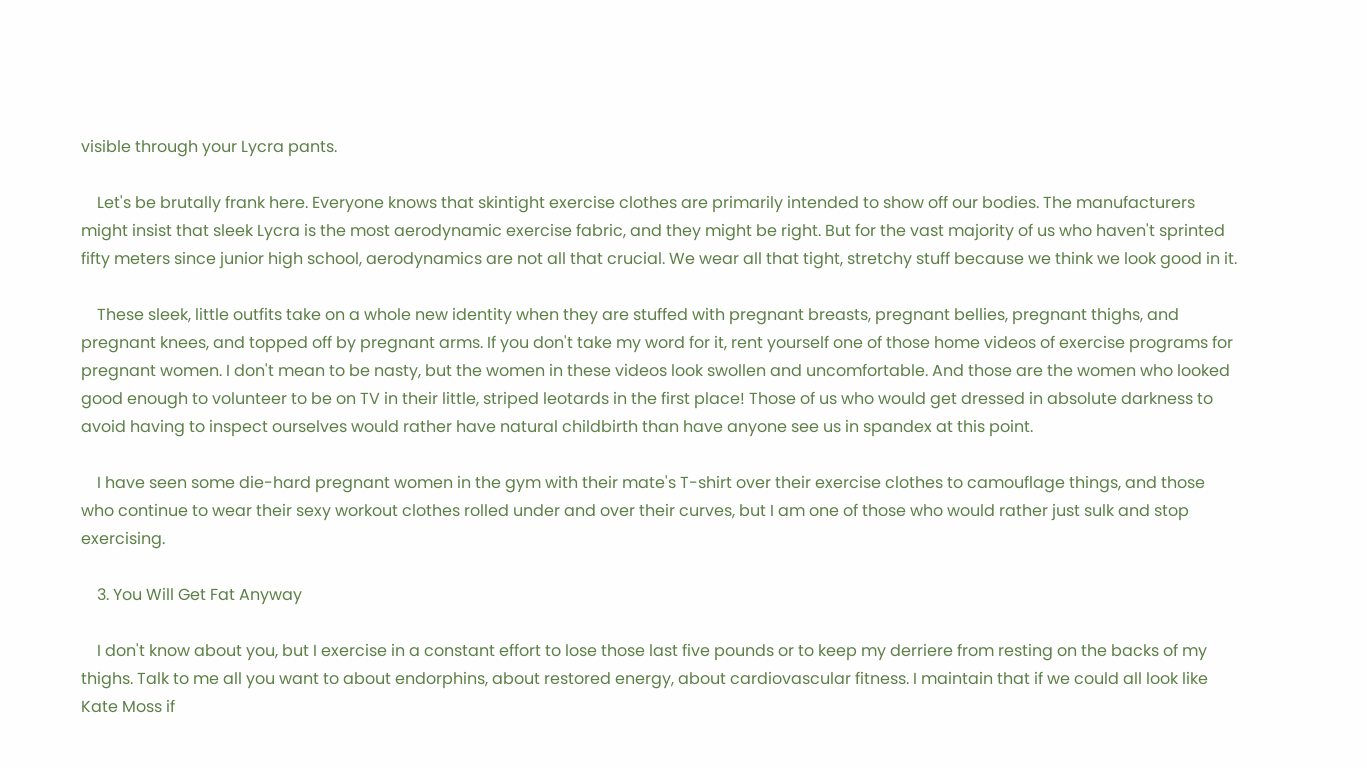visible through your Lycra pants.

    Let's be brutally frank here. Everyone knows that skintight exercise clothes are primarily intended to show off our bodies. The manufacturers might insist that sleek Lycra is the most aerodynamic exercise fabric, and they might be right. But for the vast majority of us who haven't sprinted fifty meters since junior high school, aerodynamics are not all that crucial. We wear all that tight, stretchy stuff because we think we look good in it.

    These sleek, little outfits take on a whole new identity when they are stuffed with pregnant breasts, pregnant bellies, pregnant thighs, and pregnant knees, and topped off by pregnant arms. If you don't take my word for it, rent yourself one of those home videos of exercise programs for pregnant women. I don't mean to be nasty, but the women in these videos look swollen and uncomfortable. And those are the women who looked good enough to volunteer to be on TV in their little, striped leotards in the first place! Those of us who would get dressed in absolute darkness to avoid having to inspect ourselves would rather have natural childbirth than have anyone see us in spandex at this point.

    I have seen some die-hard pregnant women in the gym with their mate's T-shirt over their exercise clothes to camouflage things, and those who continue to wear their sexy workout clothes rolled under and over their curves, but I am one of those who would rather just sulk and stop exercising.

    3. You Will Get Fat Anyway

    I don't know about you, but I exercise in a constant effort to lose those last five pounds or to keep my derriere from resting on the backs of my thighs. Talk to me all you want to about endorphins, about restored energy, about cardiovascular fitness. I maintain that if we could all look like Kate Moss if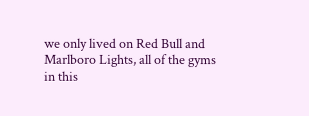we only lived on Red Bull and Marlboro Lights, all of the gyms in this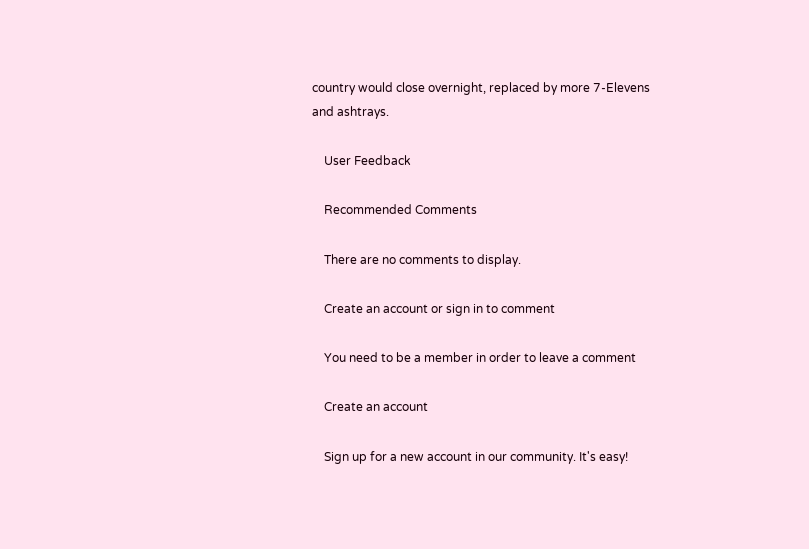country would close overnight, replaced by more 7-Elevens and ashtrays.

    User Feedback

    Recommended Comments

    There are no comments to display.

    Create an account or sign in to comment

    You need to be a member in order to leave a comment

    Create an account

    Sign up for a new account in our community. It's easy!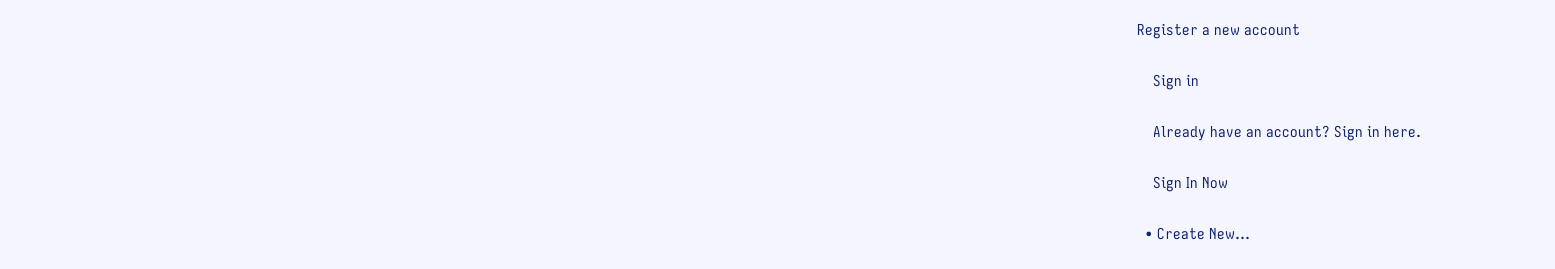Register a new account

    Sign in

    Already have an account? Sign in here.

    Sign In Now

  • Create New...